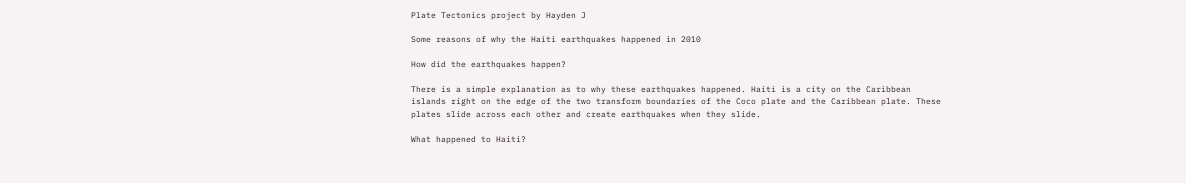Plate Tectonics project by Hayden J

Some reasons of why the Haiti earthquakes happened in 2010

How did the earthquakes happen?

There is a simple explanation as to why these earthquakes happened. Haiti is a city on the Caribbean islands right on the edge of the two transform boundaries of the Coco plate and the Caribbean plate. These plates slide across each other and create earthquakes when they slide.

What happened to Haiti?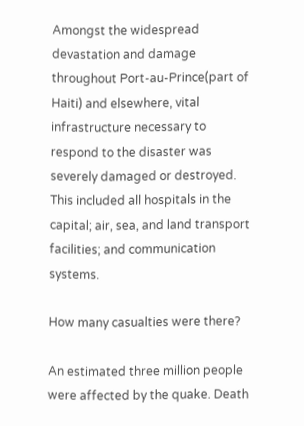Amongst the widespread devastation and damage throughout Port-au-Prince(part of Haiti) and elsewhere, vital infrastructure necessary to respond to the disaster was severely damaged or destroyed. This included all hospitals in the capital; air, sea, and land transport facilities; and communication systems.

How many casualties were there?

An estimated three million people were affected by the quake. Death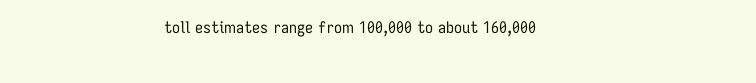toll estimates range from 100,000 to about 160,000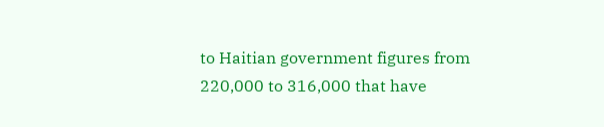to Haitian government figures from 220,000 to 316,000 that have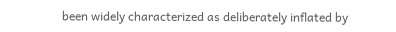been widely characterized as deliberately inflated by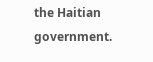the Haitian government.